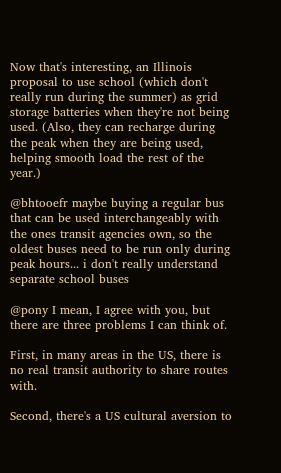Now that's interesting, an Illinois proposal to use school (which don't really run during the summer) as grid storage batteries when they're not being used. (Also, they can recharge during the peak when they are being used, helping smooth load the rest of the year.)

@bhtooefr maybe buying a regular bus that can be used interchangeably with the ones transit agencies own, so the oldest buses need to be run only during peak hours... i don't really understand separate school buses

@pony I mean, I agree with you, but there are three problems I can think of.

First, in many areas in the US, there is no real transit authority to share routes with.

Second, there's a US cultural aversion to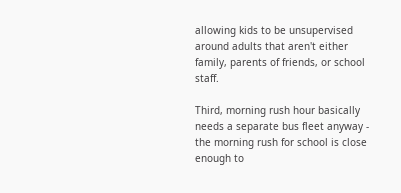allowing kids to be unsupervised around adults that aren't either family, parents of friends, or school staff.

Third, morning rush hour basically needs a separate bus fleet anyway - the morning rush for school is close enough to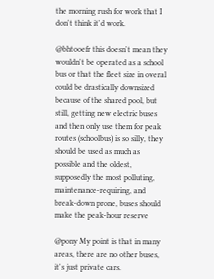the morning rush for work that I don't think it'd work.

@bhtooefr this doesn't mean they wouldn't be operated as a school bus or that the fleet size in overal could be drastically downsized because of the shared pool, but still, getting new electric buses and then only use them for peak routes (schoolbus) is so silly, they should be used as much as possible and the oldest, supposedly the most polluting, maintenance-requiring, and break-down prone, buses should make the peak-hour reserve

@pony My point is that in many areas, there are no other buses, it's just private cars.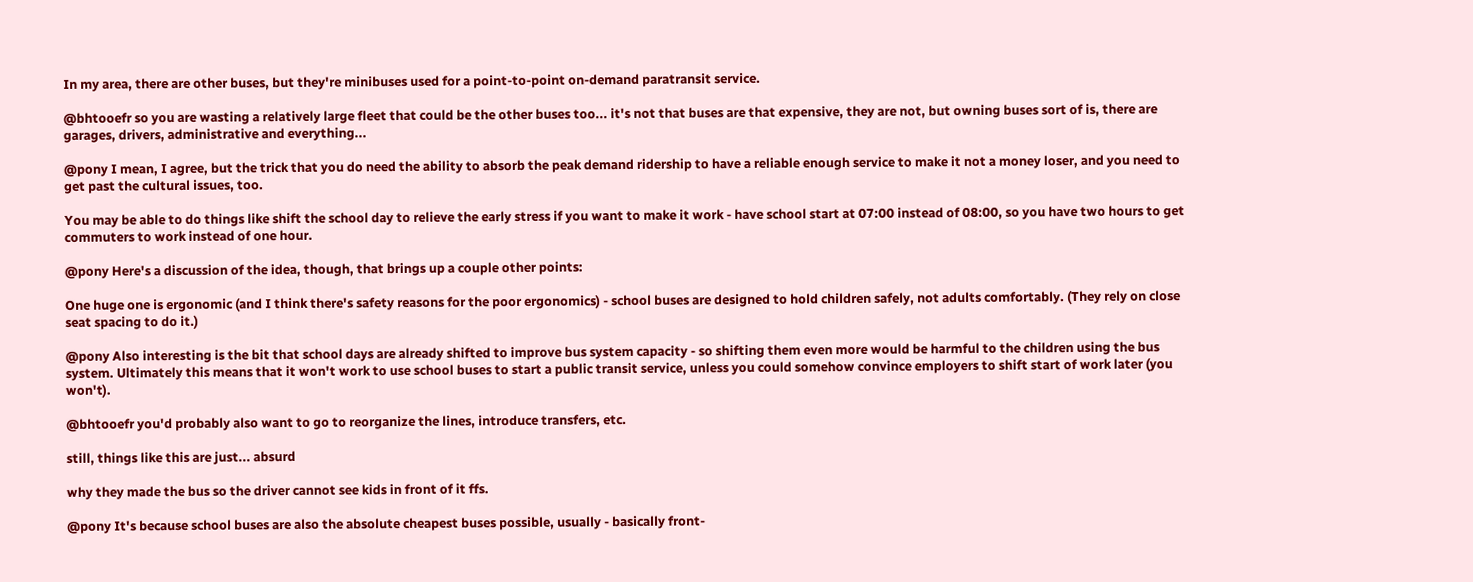In my area, there are other buses, but they're minibuses used for a point-to-point on-demand paratransit service.

@bhtooefr so you are wasting a relatively large fleet that could be the other buses too... it's not that buses are that expensive, they are not, but owning buses sort of is, there are garages, drivers, administrative and everything...

@pony I mean, I agree, but the trick that you do need the ability to absorb the peak demand ridership to have a reliable enough service to make it not a money loser, and you need to get past the cultural issues, too.

You may be able to do things like shift the school day to relieve the early stress if you want to make it work - have school start at 07:00 instead of 08:00, so you have two hours to get commuters to work instead of one hour.

@pony Here's a discussion of the idea, though, that brings up a couple other points:

One huge one is ergonomic (and I think there's safety reasons for the poor ergonomics) - school buses are designed to hold children safely, not adults comfortably. (They rely on close seat spacing to do it.)

@pony Also interesting is the bit that school days are already shifted to improve bus system capacity - so shifting them even more would be harmful to the children using the bus system. Ultimately this means that it won't work to use school buses to start a public transit service, unless you could somehow convince employers to shift start of work later (you won't).

@bhtooefr you'd probably also want to go to reorganize the lines, introduce transfers, etc.

still, things like this are just... absurd

why they made the bus so the driver cannot see kids in front of it ffs.

@pony It's because school buses are also the absolute cheapest buses possible, usually - basically front-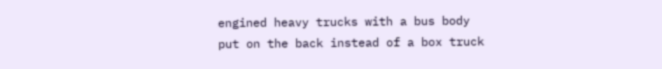engined heavy trucks with a bus body put on the back instead of a box truck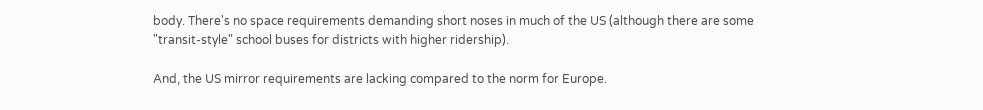body. There's no space requirements demanding short noses in much of the US (although there are some "transit-style" school buses for districts with higher ridership).

And, the US mirror requirements are lacking compared to the norm for Europe.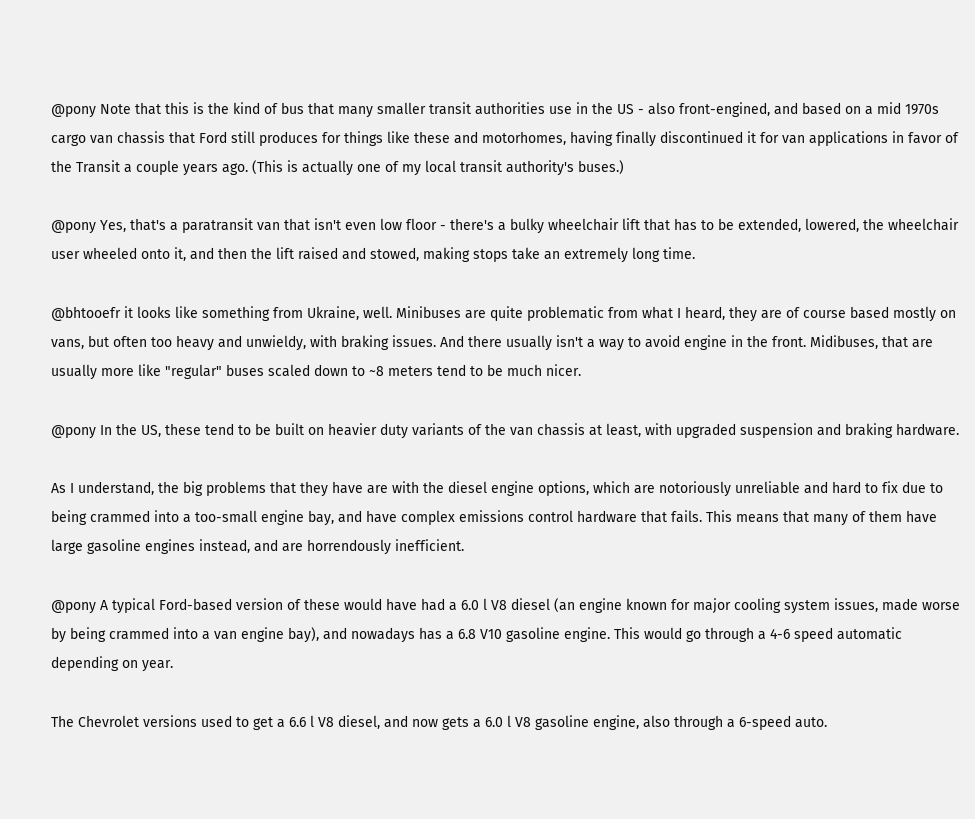@pony Note that this is the kind of bus that many smaller transit authorities use in the US - also front-engined, and based on a mid 1970s cargo van chassis that Ford still produces for things like these and motorhomes, having finally discontinued it for van applications in favor of the Transit a couple years ago. (This is actually one of my local transit authority's buses.)

@pony Yes, that's a paratransit van that isn't even low floor - there's a bulky wheelchair lift that has to be extended, lowered, the wheelchair user wheeled onto it, and then the lift raised and stowed, making stops take an extremely long time.

@bhtooefr it looks like something from Ukraine, well. Minibuses are quite problematic from what I heard, they are of course based mostly on vans, but often too heavy and unwieldy, with braking issues. And there usually isn't a way to avoid engine in the front. Midibuses, that are usually more like "regular" buses scaled down to ~8 meters tend to be much nicer.

@pony In the US, these tend to be built on heavier duty variants of the van chassis at least, with upgraded suspension and braking hardware.

As I understand, the big problems that they have are with the diesel engine options, which are notoriously unreliable and hard to fix due to being crammed into a too-small engine bay, and have complex emissions control hardware that fails. This means that many of them have large gasoline engines instead, and are horrendously inefficient.

@pony A typical Ford-based version of these would have had a 6.0 l V8 diesel (an engine known for major cooling system issues, made worse by being crammed into a van engine bay), and nowadays has a 6.8 V10 gasoline engine. This would go through a 4-6 speed automatic depending on year.

The Chevrolet versions used to get a 6.6 l V8 diesel, and now gets a 6.0 l V8 gasoline engine, also through a 6-speed auto.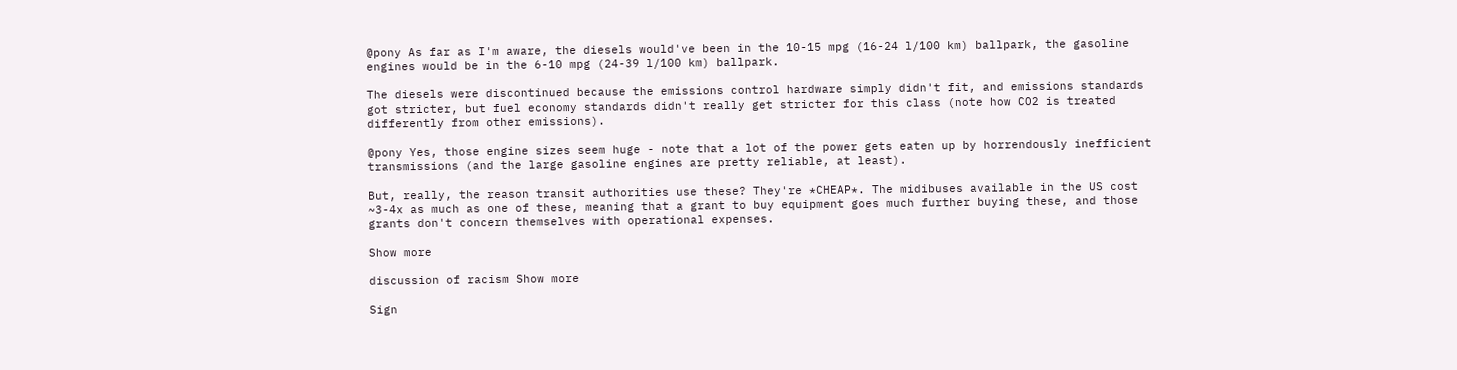@pony As far as I'm aware, the diesels would've been in the 10-15 mpg (16-24 l/100 km) ballpark, the gasoline engines would be in the 6-10 mpg (24-39 l/100 km) ballpark.

The diesels were discontinued because the emissions control hardware simply didn't fit, and emissions standards got stricter, but fuel economy standards didn't really get stricter for this class (note how CO2 is treated differently from other emissions).

@pony Yes, those engine sizes seem huge - note that a lot of the power gets eaten up by horrendously inefficient transmissions (and the large gasoline engines are pretty reliable, at least).

But, really, the reason transit authorities use these? They're *CHEAP*. The midibuses available in the US cost ~3-4x as much as one of these, meaning that a grant to buy equipment goes much further buying these, and those grants don't concern themselves with operational expenses.

Show more

discussion of racism Show more

Sign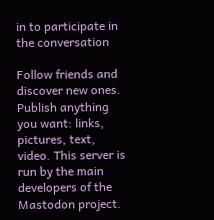in to participate in the conversation

Follow friends and discover new ones. Publish anything you want: links, pictures, text, video. This server is run by the main developers of the Mastodon project.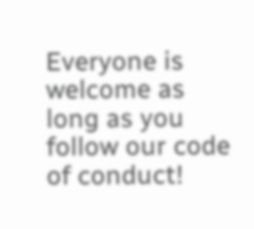Everyone is welcome as long as you follow our code of conduct!